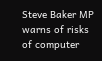Steve Baker MP warns of risks of computer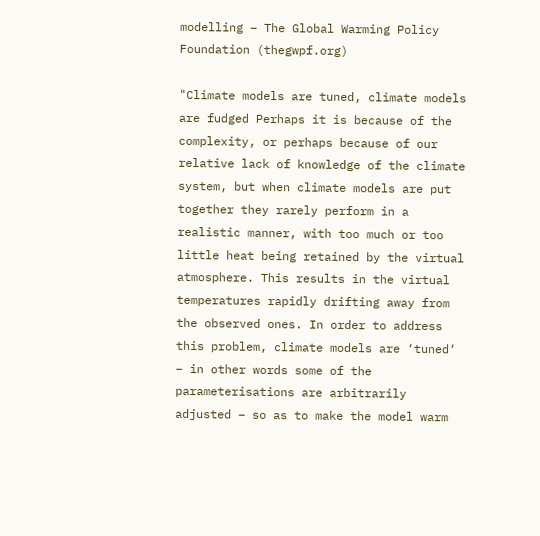modelling – The Global Warming Policy Foundation (thegwpf.org)

"Climate models are tuned, climate models are fudged Perhaps it is because of the complexity, or perhaps because of our relative lack of knowledge of the climate system, but when climate models are put together they rarely perform in a realistic manner, with too much or too little heat being retained by the virtual atmosphere. This results in the virtual temperatures rapidly drifting away from the observed ones. In order to address this problem, climate models are ‘tuned‘ – in other words some of the parameterisations are arbitrarily adjusted – so as to make the model warm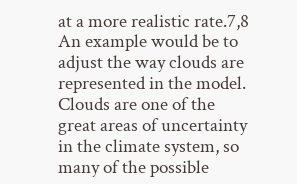at a more realistic rate.7,8 An example would be to adjust the way clouds are represented in the model. Clouds are one of the great areas of uncertainty in the climate system, so many of the possible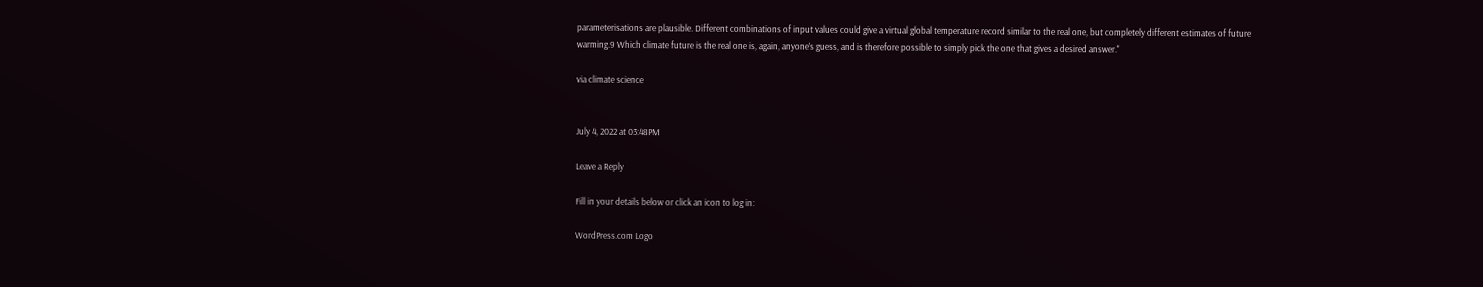parameterisations are plausible. Different combinations of input values could give a virtual global temperature record similar to the real one, but completely different estimates of future warming.9 Which climate future is the real one is, again, anyone’s guess, and is therefore possible to simply pick the one that gives a desired answer."

via climate science


July 4, 2022 at 03:48PM

Leave a Reply

Fill in your details below or click an icon to log in:

WordPress.com Logo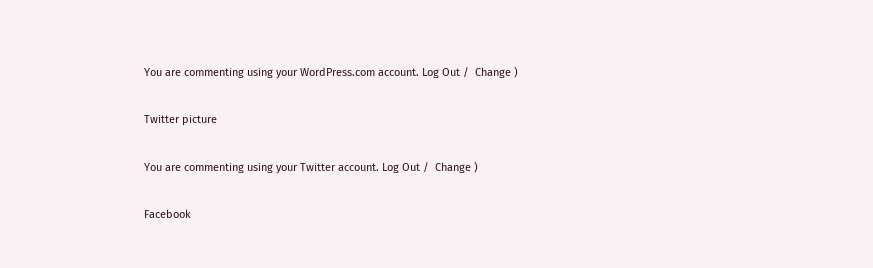You are commenting using your WordPress.com account. Log Out /  Change )

Twitter picture

You are commenting using your Twitter account. Log Out /  Change )

Facebook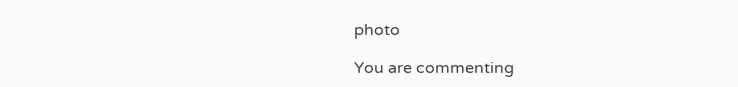photo

You are commenting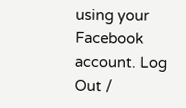using your Facebook account. Log Out /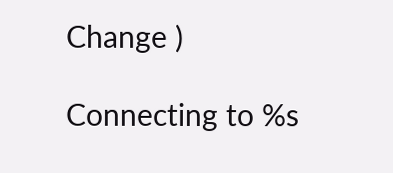Change )

Connecting to %s